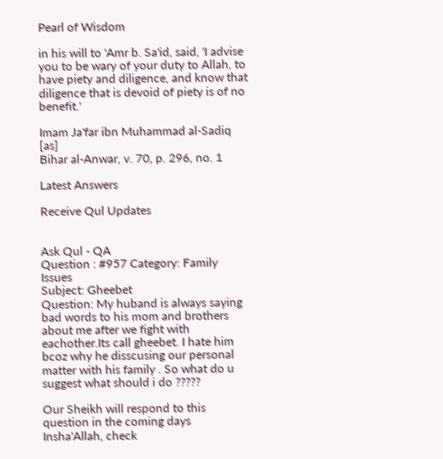Pearl of Wisdom

in his will to 'Amr b. Sa'id, said, 'I advise you to be wary of your duty to Allah, to have piety and diligence, and know that diligence that is devoid of piety is of no benefit.'

Imam Ja'far ibn Muhammad al-Sadiq [as]
Bihar al-Anwar, v. 70, p. 296, no. 1

Latest Answers

Receive Qul Updates


Ask Qul - QA
Question : #957 Category: Family Issues
Subject: Gheebet
Question: My huband is always saying bad words to his mom and brothers about me after we fight with eachother.Its call gheebet. I hate him bcoz why he disscusing our personal matter with his family . So what do u suggest what should i do ?????

Our Sheikh will respond to this question in the coming days Insha'Allah, check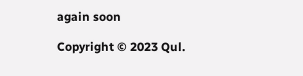again soon

Copyright © 2023 Qul.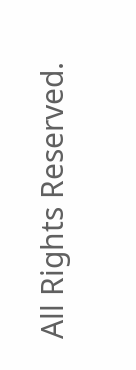All Rights Reserved.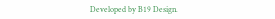Developed by B19 Design.